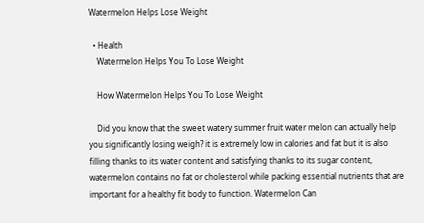Watermelon Helps Lose Weight

  • Health
    Watermelon Helps You To Lose Weight

    How Watermelon Helps You To Lose Weight

    Did you know that the sweet watery summer fruit water melon can actually help you significantly losing weigh? it is extremely low in calories and fat but it is also filling thanks to its water content and satisfying thanks to its sugar content, watermelon contains no fat or cholesterol while packing essential nutrients that are important for a healthy fit body to function. Watermelon Can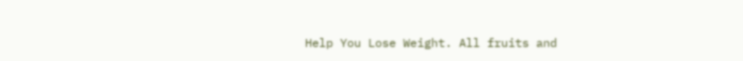Help You Lose Weight. All fruits and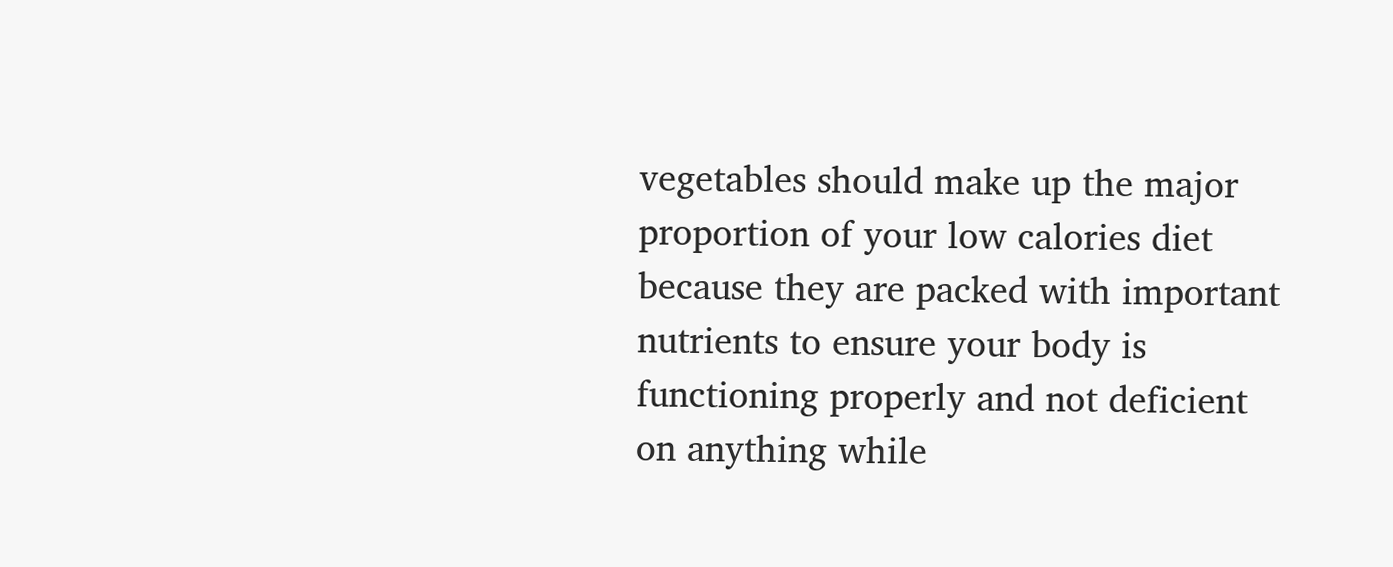vegetables should make up the major proportion of your low calories diet because they are packed with important nutrients to ensure your body is functioning properly and not deficient on anything while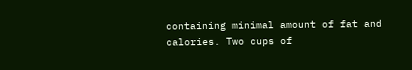containing minimal amount of fat and calories. Two cups of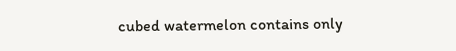cubed watermelon contains only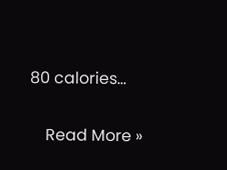80 calories…

    Read More »